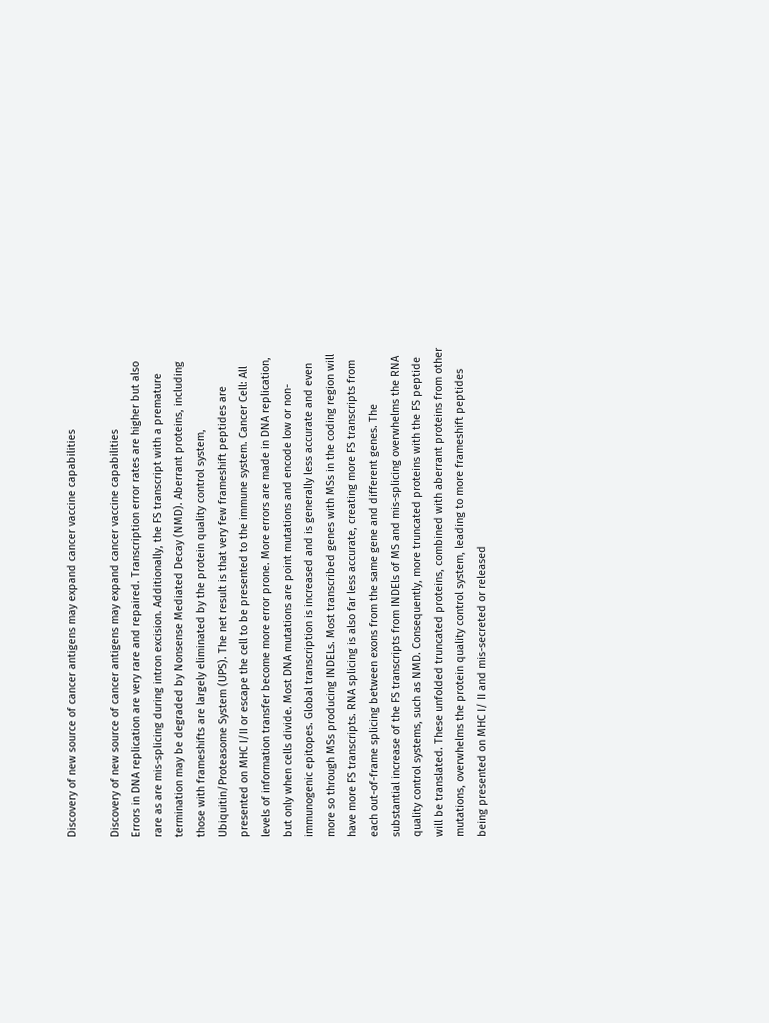Discovery of new source of cancer antigens may expand cancer vaccine capabilities

Discovery of new source of cancer antigens may expand cancer vaccine capabilities
Errors in DNA replication are very rare and repaired. Transcription error rates are higher but also rare as are mis-splicing during intron excision. Additionally, the FS transcript with a premature termination may be degraded by Nonsense Mediated Decay (NMD). Aberrant proteins, including those with frameshifts are largely eliminated by the protein quality control system, Ubiquitin/Proteasome System (UPS). The net result is that very few frameshift peptides are presented on MHC I/II or escape the cell to be presented to the immune system. Cancer Cell: All levels of information transfer become more error prone. More errors are made in DNA replication, but only when cells divide. Most DNA mutations are point mutations and encode low or non-immunogenic epitopes. Global transcription is increased and is generally less accurate and even more so through MSs producing INDELs. Most transcribed genes with MSs in the coding region will have more FS transcripts. RNA splicing is also far less accurate, creating more FS transcripts from each out-of-frame splicing between exons from the same gene and different genes. The substantial increase of the FS transcripts from INDEls of MS and mis-splicing overwhelms the RNA quality control systems, such as NMD. Consequently, more truncated proteins with the FS peptide will be translated. These unfolded truncated proteins, combined with aberrant proteins from other mutations, overwhelms the protein quality control system, leading to more frameshift peptides being presented on MHC I/ II and mis-secreted or released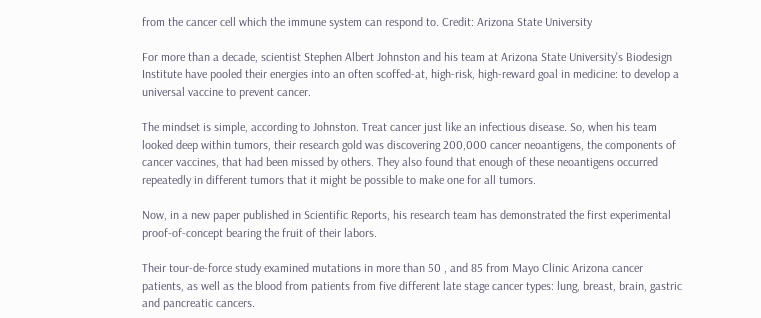from the cancer cell which the immune system can respond to. Credit: Arizona State University

For more than a decade, scientist Stephen Albert Johnston and his team at Arizona State University's Biodesign Institute have pooled their energies into an often scoffed-at, high-risk, high-reward goal in medicine: to develop a universal vaccine to prevent cancer.

The mindset is simple, according to Johnston. Treat cancer just like an infectious disease. So, when his team looked deep within tumors, their research gold was discovering 200,000 cancer neoantigens, the components of cancer vaccines, that had been missed by others. They also found that enough of these neoantigens occurred repeatedly in different tumors that it might be possible to make one for all tumors.

Now, in a new paper published in Scientific Reports, his research team has demonstrated the first experimental proof-of-concept bearing the fruit of their labors.

Their tour-de-force study examined mutations in more than 50 , and 85 from Mayo Clinic Arizona cancer patients, as well as the blood from patients from five different late stage cancer types: lung, breast, brain, gastric and pancreatic cancers.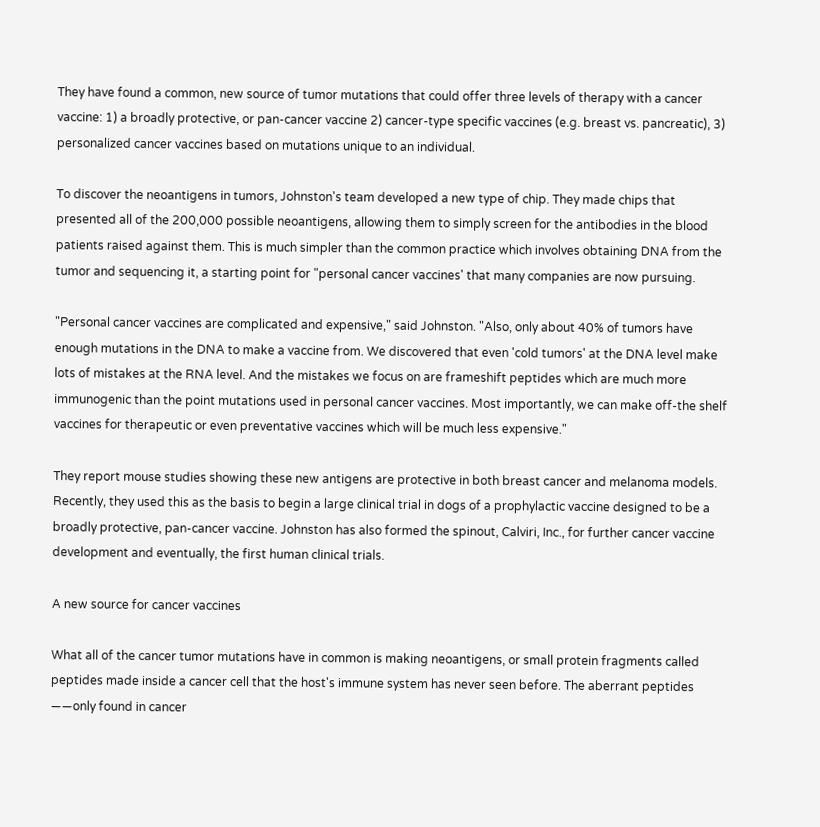They have found a common, new source of tumor mutations that could offer three levels of therapy with a cancer vaccine: 1) a broadly protective, or pan-cancer vaccine 2) cancer-type specific vaccines (e.g. breast vs. pancreatic), 3) personalized cancer vaccines based on mutations unique to an individual.

To discover the neoantigens in tumors, Johnston's team developed a new type of chip. They made chips that presented all of the 200,000 possible neoantigens, allowing them to simply screen for the antibodies in the blood patients raised against them. This is much simpler than the common practice which involves obtaining DNA from the tumor and sequencing it, a starting point for "personal cancer vaccines' that many companies are now pursuing.

"Personal cancer vaccines are complicated and expensive," said Johnston. "Also, only about 40% of tumors have enough mutations in the DNA to make a vaccine from. We discovered that even 'cold tumors' at the DNA level make lots of mistakes at the RNA level. And the mistakes we focus on are frameshift peptides which are much more immunogenic than the point mutations used in personal cancer vaccines. Most importantly, we can make off-the shelf vaccines for therapeutic or even preventative vaccines which will be much less expensive."

They report mouse studies showing these new antigens are protective in both breast cancer and melanoma models. Recently, they used this as the basis to begin a large clinical trial in dogs of a prophylactic vaccine designed to be a broadly protective, pan-cancer vaccine. Johnston has also formed the spinout, Calviri, Inc., for further cancer vaccine development and eventually, the first human clinical trials.

A new source for cancer vaccines

What all of the cancer tumor mutations have in common is making neoantigens, or small protein fragments called peptides made inside a cancer cell that the host's immune system has never seen before. The aberrant peptides ——only found in cancer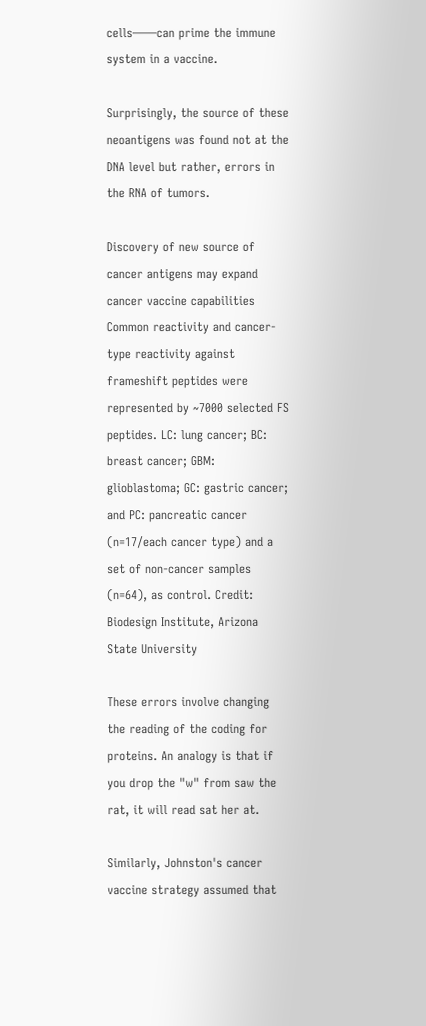cells——can prime the immune system in a vaccine.

Surprisingly, the source of these neoantigens was found not at the DNA level but rather, errors in the RNA of tumors.

Discovery of new source of cancer antigens may expand cancer vaccine capabilities
Common reactivity and cancer-type reactivity against frameshift peptides were represented by ~7000 selected FS peptides. LC: lung cancer; BC: breast cancer; GBM: glioblastoma; GC: gastric cancer; and PC: pancreatic cancer (n=17/each cancer type) and a set of non-cancer samples (n=64), as control. Credit: Biodesign Institute, Arizona State University

These errors involve changing the reading of the coding for proteins. An analogy is that if you drop the "w" from saw the rat, it will read sat her at.

Similarly, Johnston's cancer vaccine strategy assumed that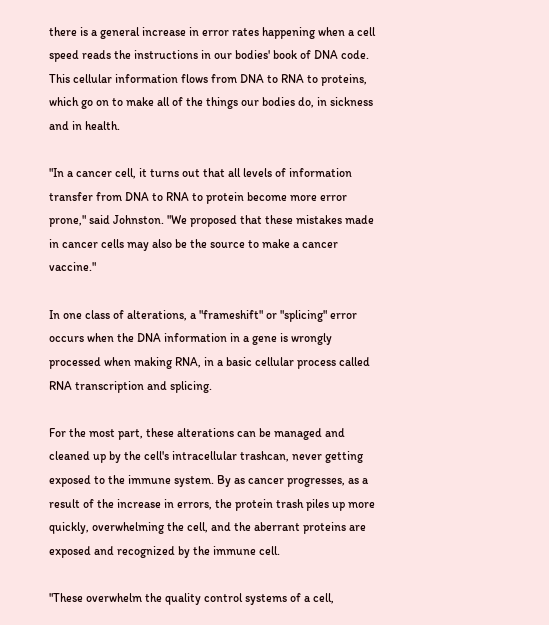there is a general increase in error rates happening when a cell speed reads the instructions in our bodies' book of DNA code. This cellular information flows from DNA to RNA to proteins, which go on to make all of the things our bodies do, in sickness and in health.

"In a cancer cell, it turns out that all levels of information transfer from DNA to RNA to protein become more error prone," said Johnston. "We proposed that these mistakes made in cancer cells may also be the source to make a cancer vaccine."

In one class of alterations, a "frameshift" or "splicing" error occurs when the DNA information in a gene is wrongly processed when making RNA, in a basic cellular process called RNA transcription and splicing.

For the most part, these alterations can be managed and cleaned up by the cell's intracellular trashcan, never getting exposed to the immune system. By as cancer progresses, as a result of the increase in errors, the protein trash piles up more quickly, overwhelming the cell, and the aberrant proteins are exposed and recognized by the immune cell.

"These overwhelm the quality control systems of a cell,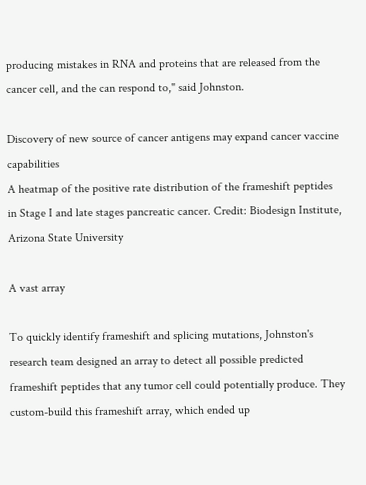producing mistakes in RNA and proteins that are released from the cancer cell, and the can respond to," said Johnston.

Discovery of new source of cancer antigens may expand cancer vaccine capabilities
A heatmap of the positive rate distribution of the frameshift peptides in Stage I and late stages pancreatic cancer. Credit: Biodesign Institute, Arizona State University

A vast array

To quickly identify frameshift and splicing mutations, Johnston's research team designed an array to detect all possible predicted frameshift peptides that any tumor cell could potentially produce. They custom-build this frameshift array, which ended up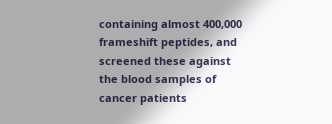containing almost 400,000 frameshift peptides, and screened these against the blood samples of cancer patients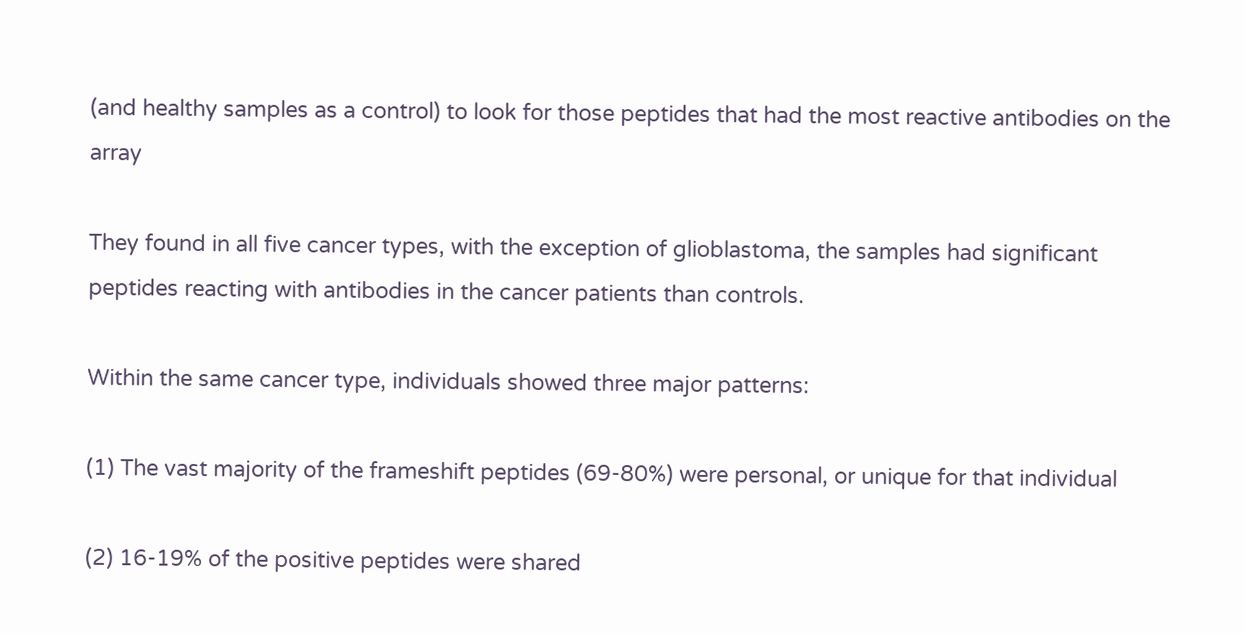(and healthy samples as a control) to look for those peptides that had the most reactive antibodies on the array

They found in all five cancer types, with the exception of glioblastoma, the samples had significant peptides reacting with antibodies in the cancer patients than controls.

Within the same cancer type, individuals showed three major patterns:

(1) The vast majority of the frameshift peptides (69-80%) were personal, or unique for that individual

(2) 16-19% of the positive peptides were shared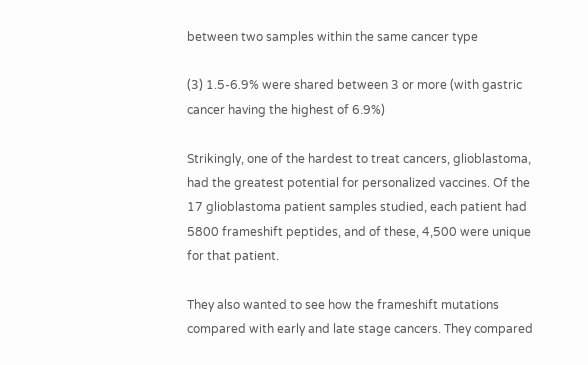between two samples within the same cancer type

(3) 1.5-6.9% were shared between 3 or more (with gastric cancer having the highest of 6.9%)

Strikingly, one of the hardest to treat cancers, glioblastoma, had the greatest potential for personalized vaccines. Of the 17 glioblastoma patient samples studied, each patient had 5800 frameshift peptides, and of these, 4,500 were unique for that patient.

They also wanted to see how the frameshift mutations compared with early and late stage cancers. They compared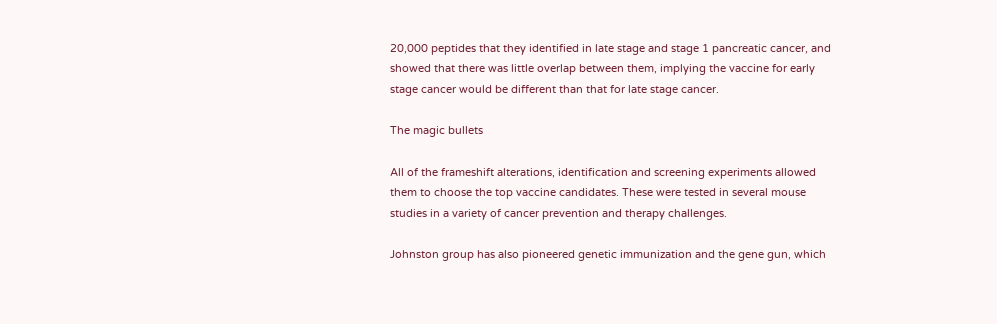20,000 peptides that they identified in late stage and stage 1 pancreatic cancer, and showed that there was little overlap between them, implying the vaccine for early stage cancer would be different than that for late stage cancer.

The magic bullets

All of the frameshift alterations, identification and screening experiments allowed them to choose the top vaccine candidates. These were tested in several mouse studies in a variety of cancer prevention and therapy challenges.

Johnston group has also pioneered genetic immunization and the gene gun, which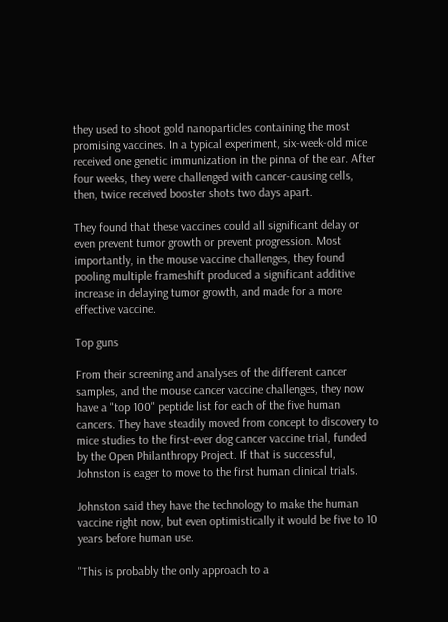they used to shoot gold nanoparticles containing the most promising vaccines. In a typical experiment, six-week-old mice received one genetic immunization in the pinna of the ear. After four weeks, they were challenged with cancer-causing cells, then, twice received booster shots two days apart.

They found that these vaccines could all significant delay or even prevent tumor growth or prevent progression. Most importantly, in the mouse vaccine challenges, they found pooling multiple frameshift produced a significant additive increase in delaying tumor growth, and made for a more effective vaccine.

Top guns

From their screening and analyses of the different cancer samples, and the mouse cancer vaccine challenges, they now have a "top 100" peptide list for each of the five human cancers. They have steadily moved from concept to discovery to mice studies to the first-ever dog cancer vaccine trial, funded by the Open Philanthropy Project. If that is successful, Johnston is eager to move to the first human clinical trials.

Johnston said they have the technology to make the human vaccine right now, but even optimistically it would be five to 10 years before human use.

"This is probably the only approach to a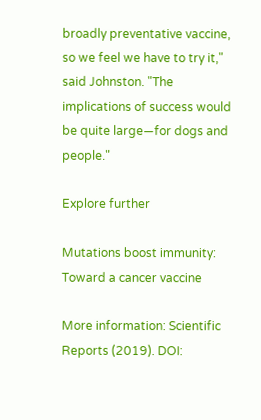broadly preventative vaccine, so we feel we have to try it," said Johnston. "The implications of success would be quite large—for dogs and people."

Explore further

Mutations boost immunity: Toward a cancer vaccine

More information: Scientific Reports (2019). DOI: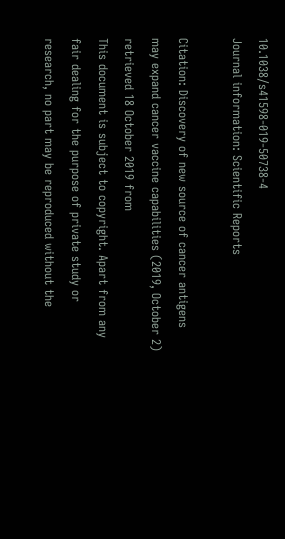10.1038/s41598-019-50738-4
Journal information: Scientific Reports

Citation: Discovery of new source of cancer antigens may expand cancer vaccine capabilities (2019, October 2) retrieved 18 October 2019 from
This document is subject to copyright. Apart from any fair dealing for the purpose of private study or research, no part may be reproduced without the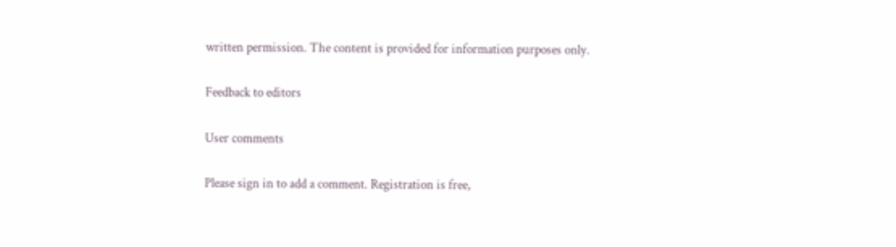written permission. The content is provided for information purposes only.

Feedback to editors

User comments

Please sign in to add a comment. Registration is free,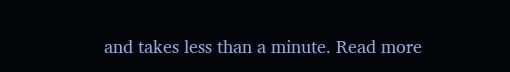and takes less than a minute. Read more